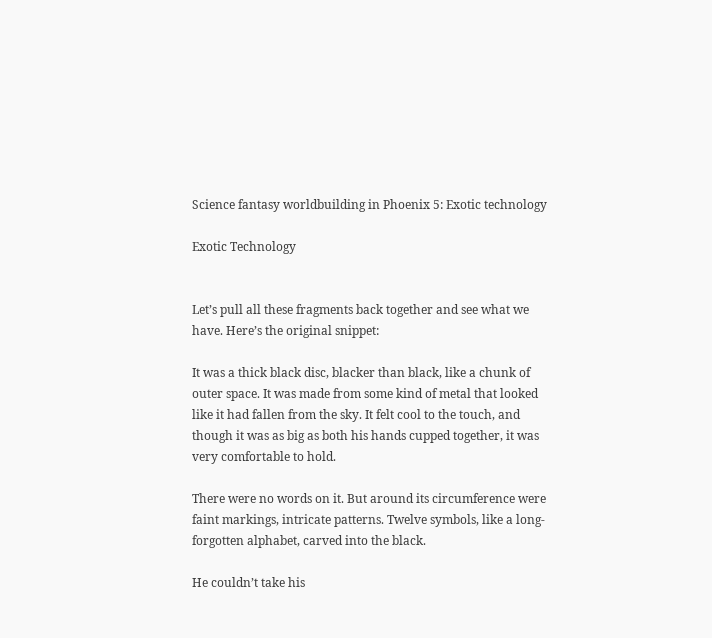Science fantasy worldbuilding in Phoenix 5: Exotic technology

Exotic Technology


Let’s pull all these fragments back together and see what we have. Here’s the original snippet:

It was a thick black disc, blacker than black, like a chunk of outer space. It was made from some kind of metal that looked like it had fallen from the sky. It felt cool to the touch, and though it was as big as both his hands cupped together, it was very comfortable to hold.

There were no words on it. But around its circumference were faint markings, intricate patterns. Twelve symbols, like a long-forgotten alphabet, carved into the black.

He couldn’t take his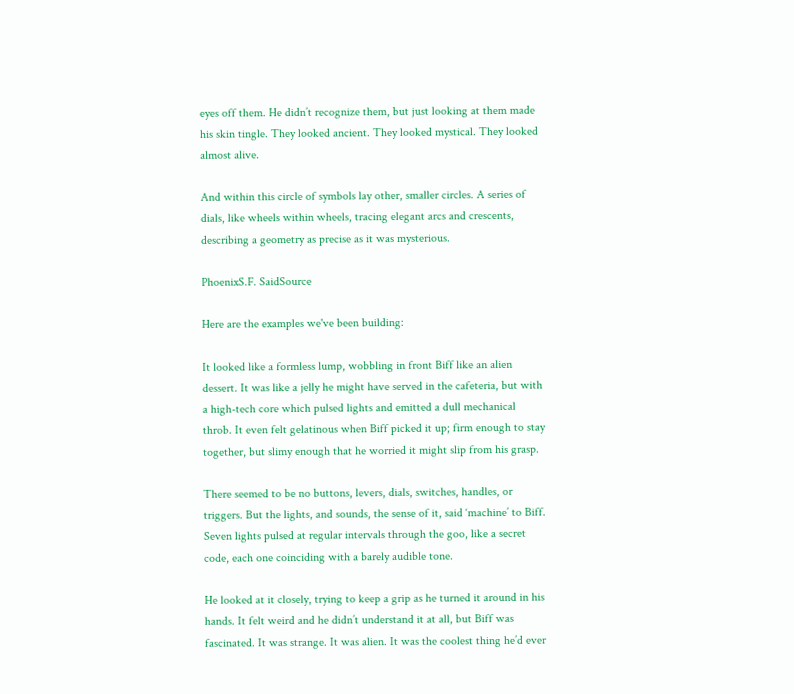eyes off them. He didn’t recognize them, but just looking at them made his skin tingle. They looked ancient. They looked mystical. They looked almost alive.

And within this circle of symbols lay other, smaller circles. A series of dials, like wheels within wheels, tracing elegant arcs and crescents, describing a geometry as precise as it was mysterious.

PhoenixS.F. SaidSource

Here are the examples we've been building:

It looked like a formless lump, wobbling in front Biff like an alien dessert. It was like a jelly he might have served in the cafeteria, but with a high-tech core which pulsed lights and emitted a dull mechanical throb. It even felt gelatinous when Biff picked it up; firm enough to stay together, but slimy enough that he worried it might slip from his grasp.

There seemed to be no buttons, levers, dials, switches, handles, or triggers. But the lights, and sounds, the sense of it, said ‘machine’ to Biff. Seven lights pulsed at regular intervals through the goo, like a secret code, each one coinciding with a barely audible tone.

He looked at it closely, trying to keep a grip as he turned it around in his hands. It felt weird and he didn’t understand it at all, but Biff was fascinated. It was strange. It was alien. It was the coolest thing he’d ever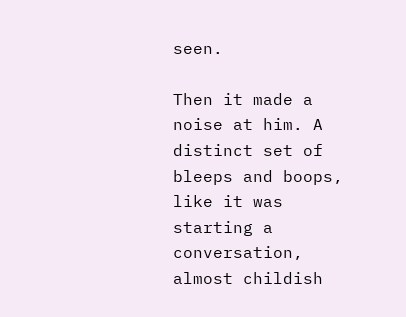seen.

Then it made a noise at him. A distinct set of bleeps and boops, like it was starting a conversation, almost childish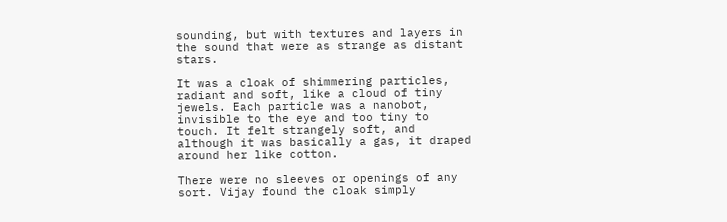sounding, but with textures and layers in the sound that were as strange as distant stars.

It was a cloak of shimmering particles, radiant and soft, like a cloud of tiny jewels. Each particle was a nanobot, invisible to the eye and too tiny to touch. It felt strangely soft, and although it was basically a gas, it draped around her like cotton.

There were no sleeves or openings of any sort. Vijay found the cloak simply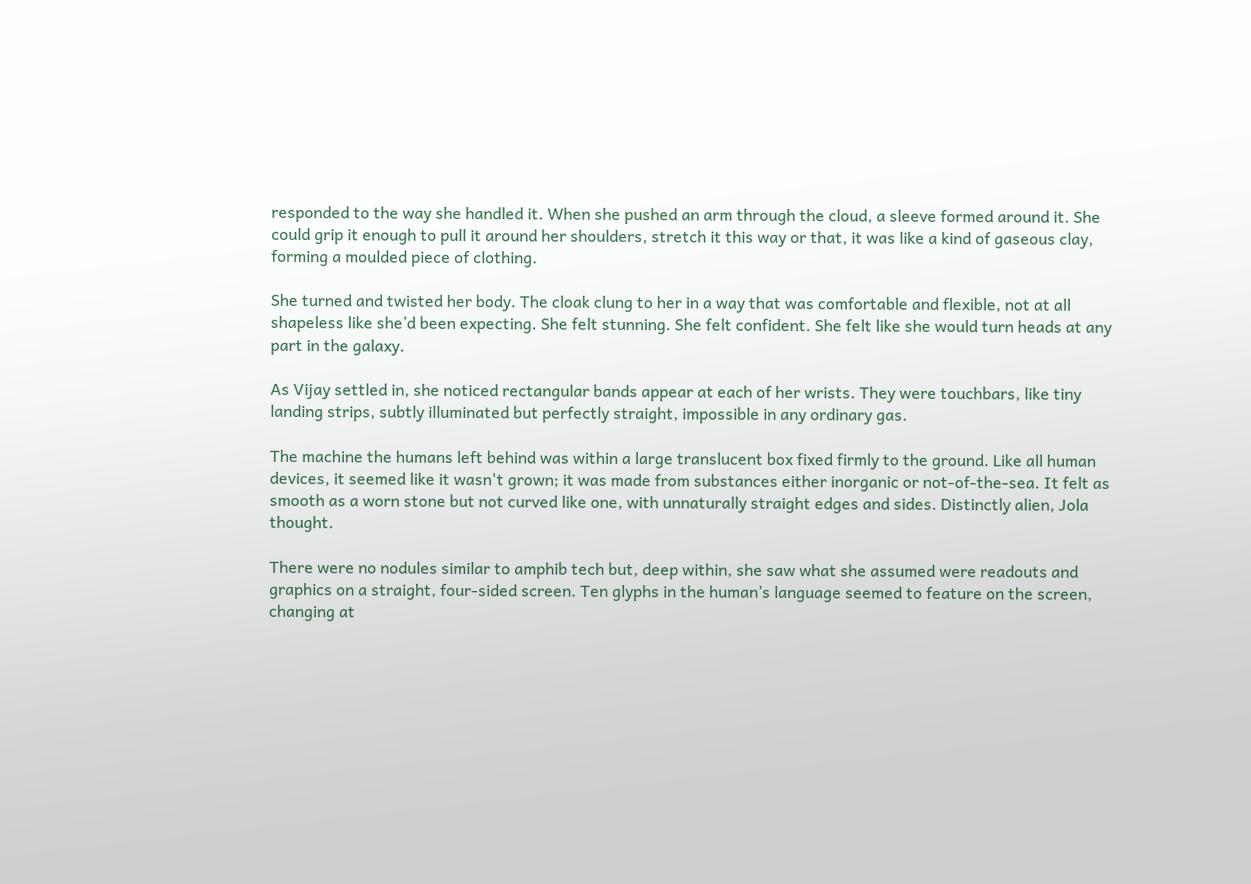responded to the way she handled it. When she pushed an arm through the cloud, a sleeve formed around it. She could grip it enough to pull it around her shoulders, stretch it this way or that, it was like a kind of gaseous clay, forming a moulded piece of clothing.

She turned and twisted her body. The cloak clung to her in a way that was comfortable and flexible, not at all shapeless like she’d been expecting. She felt stunning. She felt confident. She felt like she would turn heads at any part in the galaxy.

As Vijay settled in, she noticed rectangular bands appear at each of her wrists. They were touchbars, like tiny landing strips, subtly illuminated but perfectly straight, impossible in any ordinary gas.

The machine the humans left behind was within a large translucent box fixed firmly to the ground. Like all human devices, it seemed like it wasn't grown; it was made from substances either inorganic or not-of-the-sea. It felt as smooth as a worn stone but not curved like one, with unnaturally straight edges and sides. Distinctly alien, Jola thought.

There were no nodules similar to amphib tech but, deep within, she saw what she assumed were readouts and graphics on a straight, four-sided screen. Ten glyphs in the human’s language seemed to feature on the screen, changing at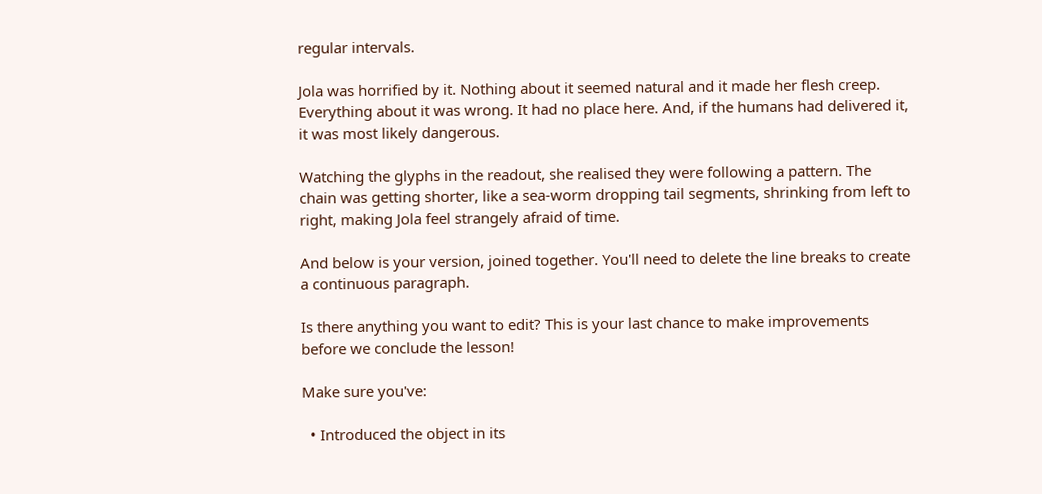regular intervals.

Jola was horrified by it. Nothing about it seemed natural and it made her flesh creep. Everything about it was wrong. It had no place here. And, if the humans had delivered it, it was most likely dangerous.

Watching the glyphs in the readout, she realised they were following a pattern. The chain was getting shorter, like a sea-worm dropping tail segments, shrinking from left to right, making Jola feel strangely afraid of time.

And below is your version, joined together. You'll need to delete the line breaks to create a continuous paragraph.

Is there anything you want to edit? This is your last chance to make improvements before we conclude the lesson!

Make sure you've:

  • Introduced the object in its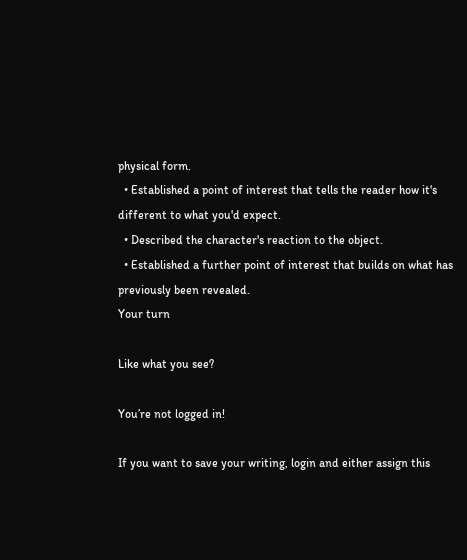physical form.
  • Established a point of interest that tells the reader how it's different to what you'd expect.
  • Described the character's reaction to the object.
  • Established a further point of interest that builds on what has previously been revealed.
Your turn

Like what you see?

You’re not logged in!

If you want to save your writing, login and either assign this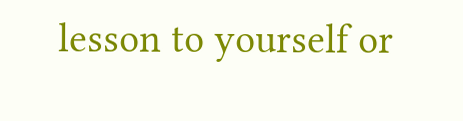lesson to yourself or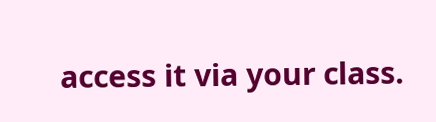access it via your class.